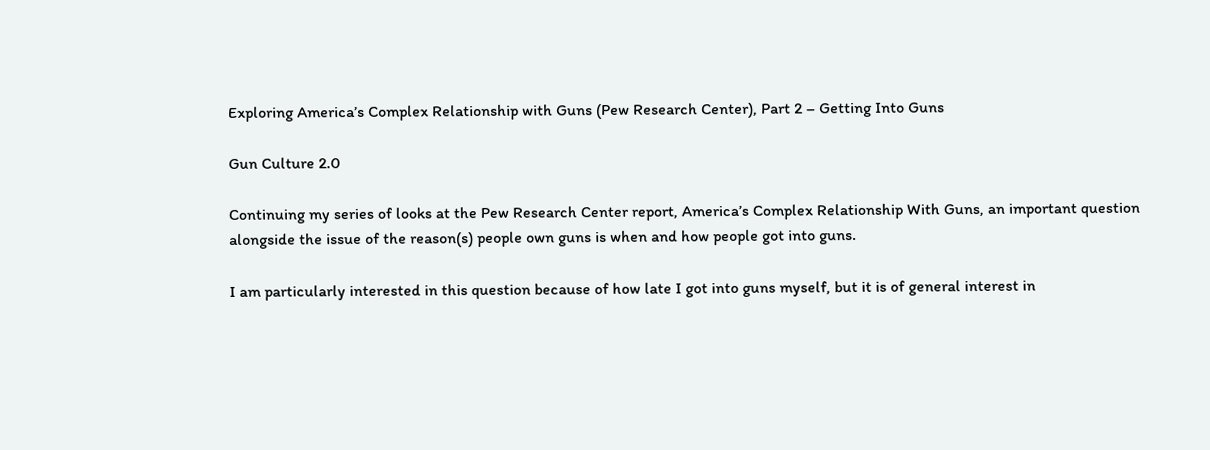Exploring America’s Complex Relationship with Guns (Pew Research Center), Part 2 – Getting Into Guns

Gun Culture 2.0

Continuing my series of looks at the Pew Research Center report, America’s Complex Relationship With Guns, an important question alongside the issue of the reason(s) people own guns is when and how people got into guns.

I am particularly interested in this question because of how late I got into guns myself, but it is of general interest in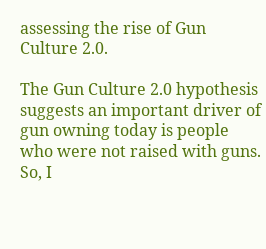assessing the rise of Gun Culture 2.0.

The Gun Culture 2.0 hypothesis suggests an important driver of gun owning today is people who were not raised with guns. So, I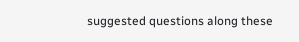suggested questions along these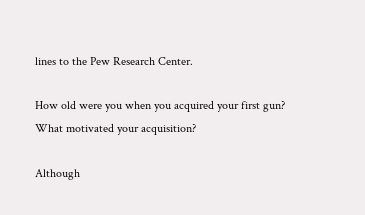lines to the Pew Research Center.

How old were you when you acquired your first gun? What motivated your acquisition?

Although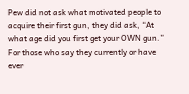Pew did not ask what motivated people to acquire their first gun, they did ask, “At what age did you first get your OWN gun.” For those who say they currently or have ever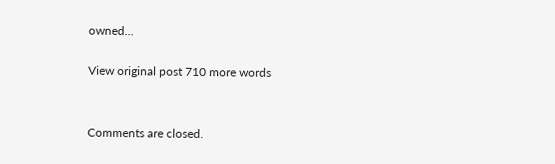owned…

View original post 710 more words


Comments are closed.